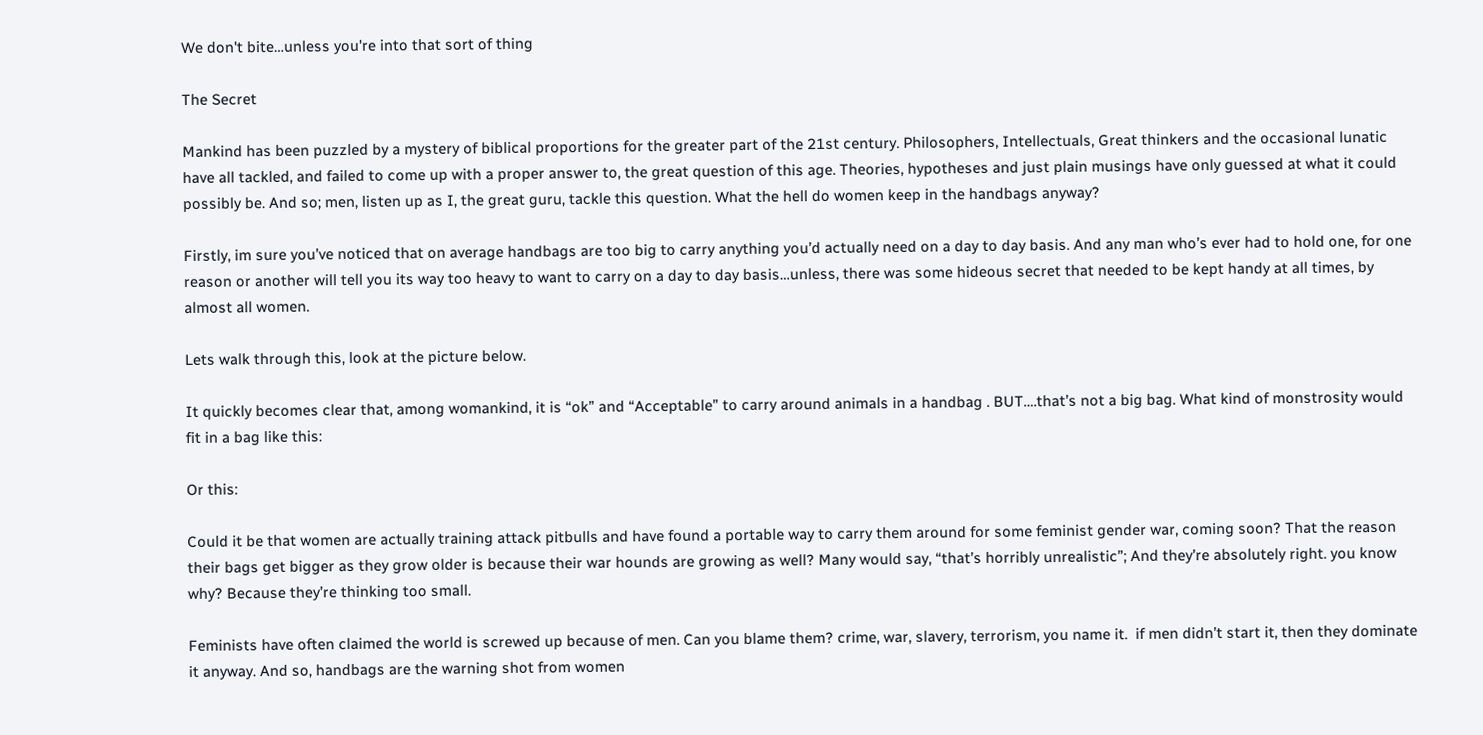We don't bite…unless you're into that sort of thing

The Secret

Mankind has been puzzled by a mystery of biblical proportions for the greater part of the 21st century. Philosophers, Intellectuals, Great thinkers and the occasional lunatic have all tackled, and failed to come up with a proper answer to, the great question of this age. Theories, hypotheses and just plain musings have only guessed at what it could possibly be. And so; men, listen up as I, the great guru, tackle this question. What the hell do women keep in the handbags anyway?

Firstly, im sure you’ve noticed that on average handbags are too big to carry anything you’d actually need on a day to day basis. And any man who’s ever had to hold one, for one reason or another will tell you its way too heavy to want to carry on a day to day basis…unless, there was some hideous secret that needed to be kept handy at all times, by almost all women.

Lets walk through this, look at the picture below.

It quickly becomes clear that, among womankind, it is “ok” and “Acceptable” to carry around animals in a handbag . BUT….that’s not a big bag. What kind of monstrosity would fit in a bag like this:

Or this:

Could it be that women are actually training attack pitbulls and have found a portable way to carry them around for some feminist gender war, coming soon? That the reason their bags get bigger as they grow older is because their war hounds are growing as well? Many would say, “that’s horribly unrealistic”; And they’re absolutely right. you know why? Because they’re thinking too small.

Feminists have often claimed the world is screwed up because of men. Can you blame them? crime, war, slavery, terrorism, you name it.  if men didn’t start it, then they dominate it anyway. And so, handbags are the warning shot from women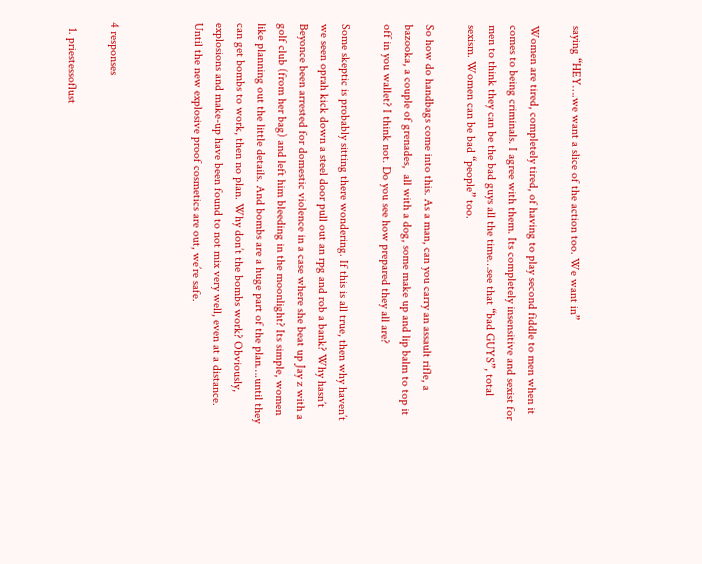saying “HEY….we want a slice of the action too. We want in”

Women are tired, completely tired, of having to play second fiddle to men when it comes to being criminals. I agree with them. Its completely insensitive and sexist for men to think they can be the bad guys all the time…see that “bad GUYS”, total sexism. Women can be bad “people” too.

So how do handbags come into this. As a man, can you carry an assault rifle, a bazooka, a couple of grenades,  all with a dog, some make up and lip balm to top it off in you wallet? I think not. Do you see how prepared they all are?

Some skeptic is probably sitting there wondering. If this is all true, then why haven’t we seen oprah kick down a steel door pull out an rpg and rob a bank? Why hasn’t Beyonce been arrested for domestic violence in a case where she beat up Jay z with a golf club (from her bag) and left him bleeding in the moonlight? Its simple, women like planning out the little details. And bombs are a huge part of the plan….until they can get bombs to work, then no plan. Why don’t the bombs work? Obviously, explosions and make-up have been found to not mix very well, even at a distance. Until the new explosive proof cosmetics are out, we’re safe.



4 responses

  1. priestessoflust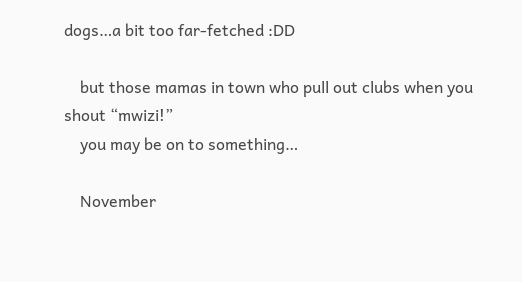dogs…a bit too far-fetched :DD

    but those mamas in town who pull out clubs when you shout “mwizi!”
    you may be on to something…

    November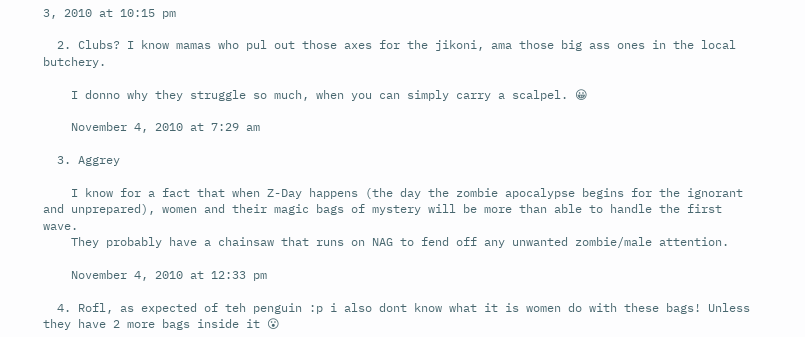3, 2010 at 10:15 pm

  2. Clubs? I know mamas who pul out those axes for the jikoni, ama those big ass ones in the local butchery.

    I donno why they struggle so much, when you can simply carry a scalpel. 😀

    November 4, 2010 at 7:29 am

  3. Aggrey

    I know for a fact that when Z-Day happens (the day the zombie apocalypse begins for the ignorant and unprepared), women and their magic bags of mystery will be more than able to handle the first wave.
    They probably have a chainsaw that runs on NAG to fend off any unwanted zombie/male attention.

    November 4, 2010 at 12:33 pm

  4. Rofl, as expected of teh penguin :p i also dont know what it is women do with these bags! Unless they have 2 more bags inside it 😮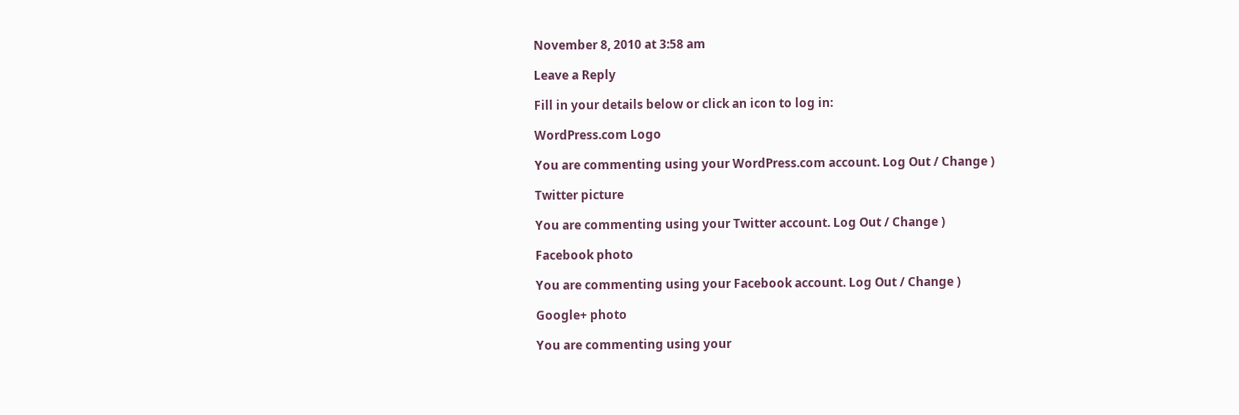November 8, 2010 at 3:58 am

Leave a Reply

Fill in your details below or click an icon to log in:

WordPress.com Logo

You are commenting using your WordPress.com account. Log Out / Change )

Twitter picture

You are commenting using your Twitter account. Log Out / Change )

Facebook photo

You are commenting using your Facebook account. Log Out / Change )

Google+ photo

You are commenting using your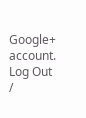Google+ account. Log Out /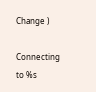Change )

Connecting to %s